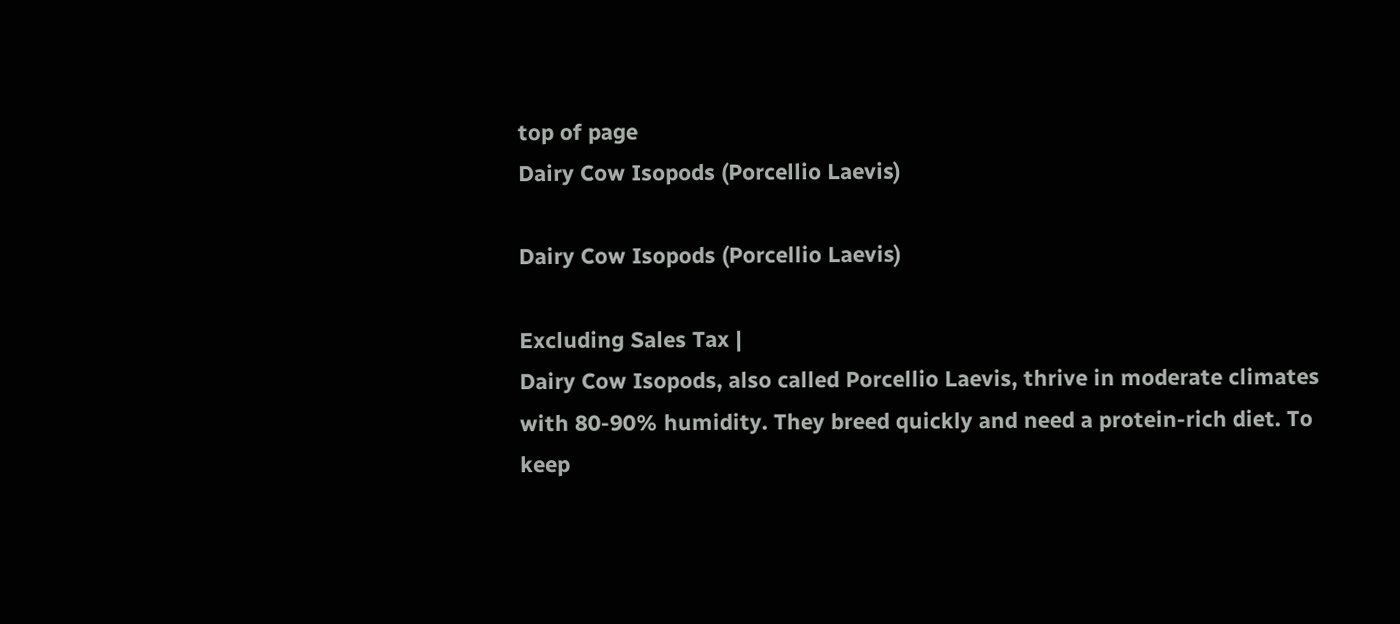top of page
Dairy Cow Isopods (Porcellio Laevis)

Dairy Cow Isopods (Porcellio Laevis)

Excluding Sales Tax |
Dairy Cow Isopods, also called Porcellio Laevis, thrive in moderate climates with 80-90% humidity. They breed quickly and need a protein-rich diet. To keep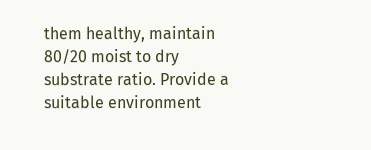them healthy, maintain 80/20 moist to dry substrate ratio. Provide a suitable environment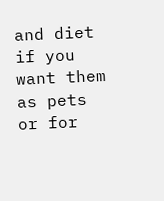and diet if you want them as pets or for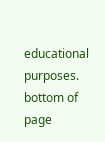educational purposes.
bottom of page